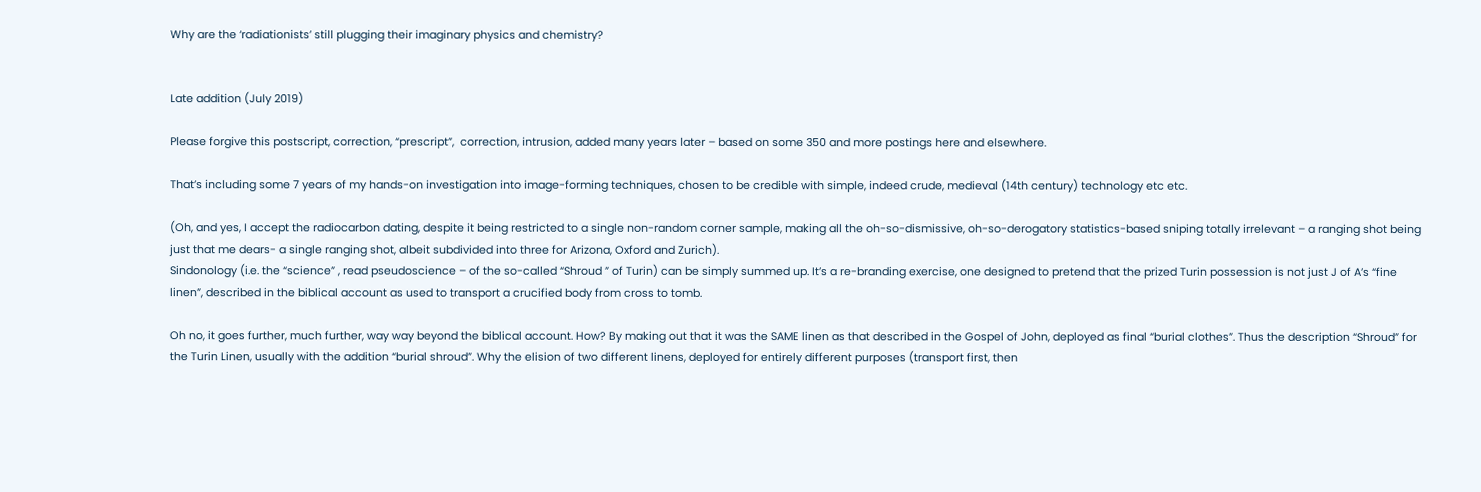Why are the ‘radiationists’ still plugging their imaginary physics and chemistry?


Late addition (July 2019)

Please forgive this postscript, correction, “prescript”,  correction, intrusion, added many years later – based on some 350 and more postings here and elsewhere.

That’s including some 7 years of my hands-on investigation into image-forming techniques, chosen to be credible with simple, indeed crude, medieval (14th century) technology etc etc.

(Oh, and yes, I accept the radiocarbon dating, despite it being restricted to a single non-random corner sample, making all the oh-so-dismissive, oh-so-derogatory statistics-based sniping totally irrelevant – a ranging shot being just that me dears- a single ranging shot, albeit subdivided into three for Arizona, Oxford and Zurich).
Sindonology (i.e. the “science” , read pseudoscience – of the so-called “Shroud ” of Turin) can be simply summed up. It’s a re-branding exercise, one designed to pretend that the prized Turin possession is not just J of A’s “fine linen”, described in the biblical account as used to transport a crucified body from cross to tomb.

Oh no, it goes further, much further, way way beyond the biblical account. How? By making out that it was the SAME linen as that described in the Gospel of John, deployed as final “burial clothes”. Thus the description “Shroud” for the Turin Linen, usually with the addition “burial shroud”. Why the elision of two different linens, deployed for entirely different purposes (transport first, then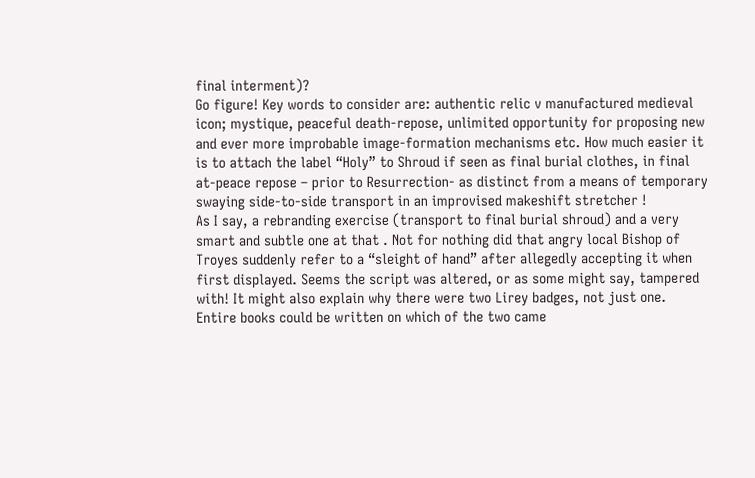final interment)?
Go figure! Key words to consider are: authentic relic v manufactured medieval icon; mystique, peaceful death-repose, unlimited opportunity for proposing new and ever more improbable image-formation mechanisms etc. How much easier it is to attach the label “Holy” to Shroud if seen as final burial clothes, in final at-peace repose – prior to Resurrection- as distinct from a means of temporary swaying side-to-side transport in an improvised makeshift stretcher !
As I say, a rebranding exercise (transport to final burial shroud) and a very smart and subtle one at that . Not for nothing did that angry local Bishop of Troyes suddenly refer to a “sleight of hand” after allegedly accepting it when first displayed. Seems the script was altered, or as some might say, tampered with! It might also explain why there were two Lirey badges, not just one. Entire books could be written on which of the two came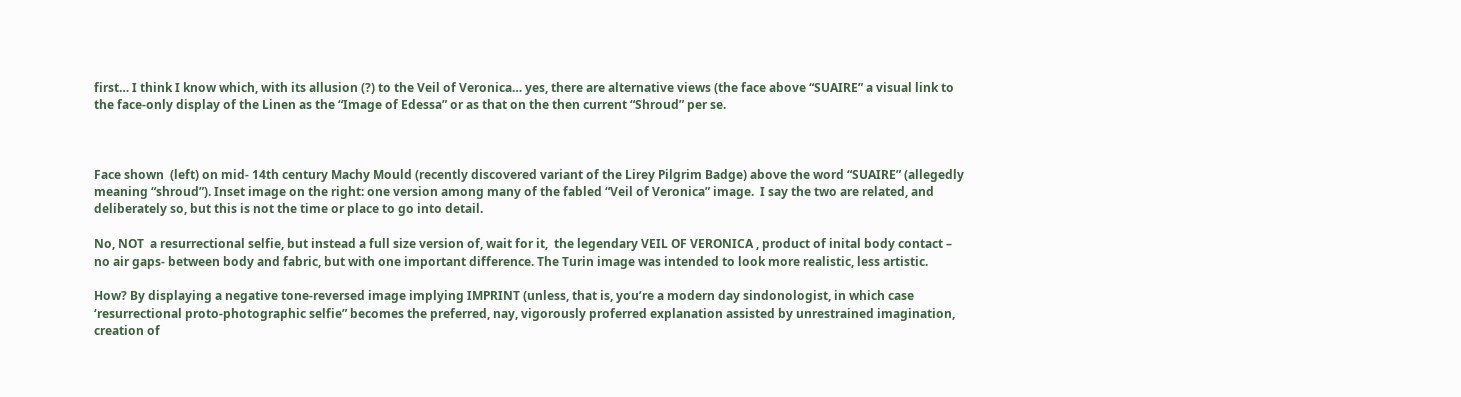first… I think I know which, with its allusion (?) to the Veil of Veronica… yes, there are alternative views (the face above “SUAIRE” a visual link to the face-only display of the Linen as the “Image of Edessa” or as that on the then current “Shroud” per se.



Face shown  (left) on mid- 14th century Machy Mould (recently discovered variant of the Lirey Pilgrim Badge) above the word “SUAIRE” (allegedly meaning “shroud”). Inset image on the right: one version among many of the fabled “Veil of Veronica” image.  I say the two are related, and deliberately so, but this is not the time or place to go into detail.

No, NOT  a resurrectional selfie, but instead a full size version of, wait for it,  the legendary VEIL OF VERONICA , product of inital body contact – no air gaps- between body and fabric, but with one important difference. The Turin image was intended to look more realistic, less artistic.

How? By displaying a negative tone-reversed image implying IMPRINT (unless, that is, you’re a modern day sindonologist, in which case ‘resurrectional proto-photographic selfie” becomes the preferred, nay, vigorously proferred explanation assisted by unrestrained imagination, creation of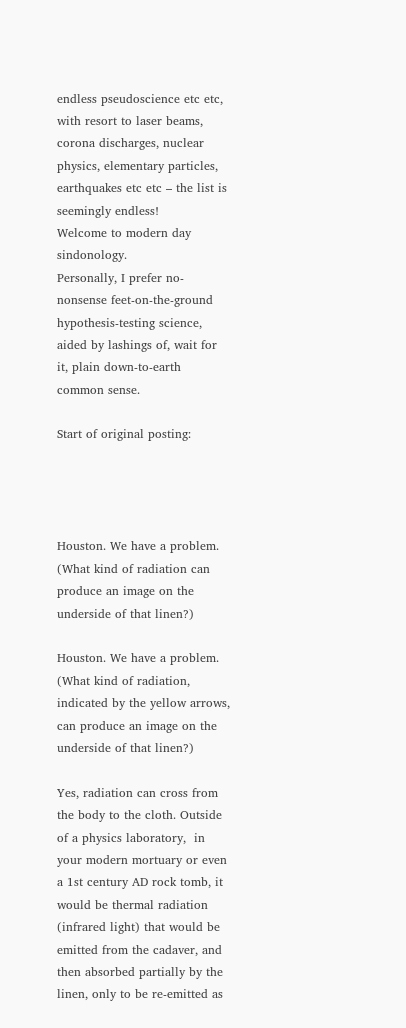endless pseudoscience etc etc, with resort to laser beams, corona discharges, nuclear physics, elementary particles, earthquakes etc etc – the list is seemingly endless!
Welcome to modern day sindonology.
Personally, I prefer no-nonsense feet-on-the-ground hypothesis-testing science, aided by lashings of, wait for it, plain down-to-earth common sense.

Start of original posting:




Houston. We have a problem. (What kind of radiation can produce an image on the underside of that linen?)

Houston. We have a problem. (What kind of radiation, indicated by the yellow arrows,  can produce an image on the underside of that linen?)

Yes, radiation can cross from the body to the cloth. Outside of a physics laboratory,  in your modern mortuary or even a 1st century AD rock tomb, it would be thermal radiation (infrared light) that would be emitted from the cadaver, and then absorbed partially by the linen, only to be re-emitted as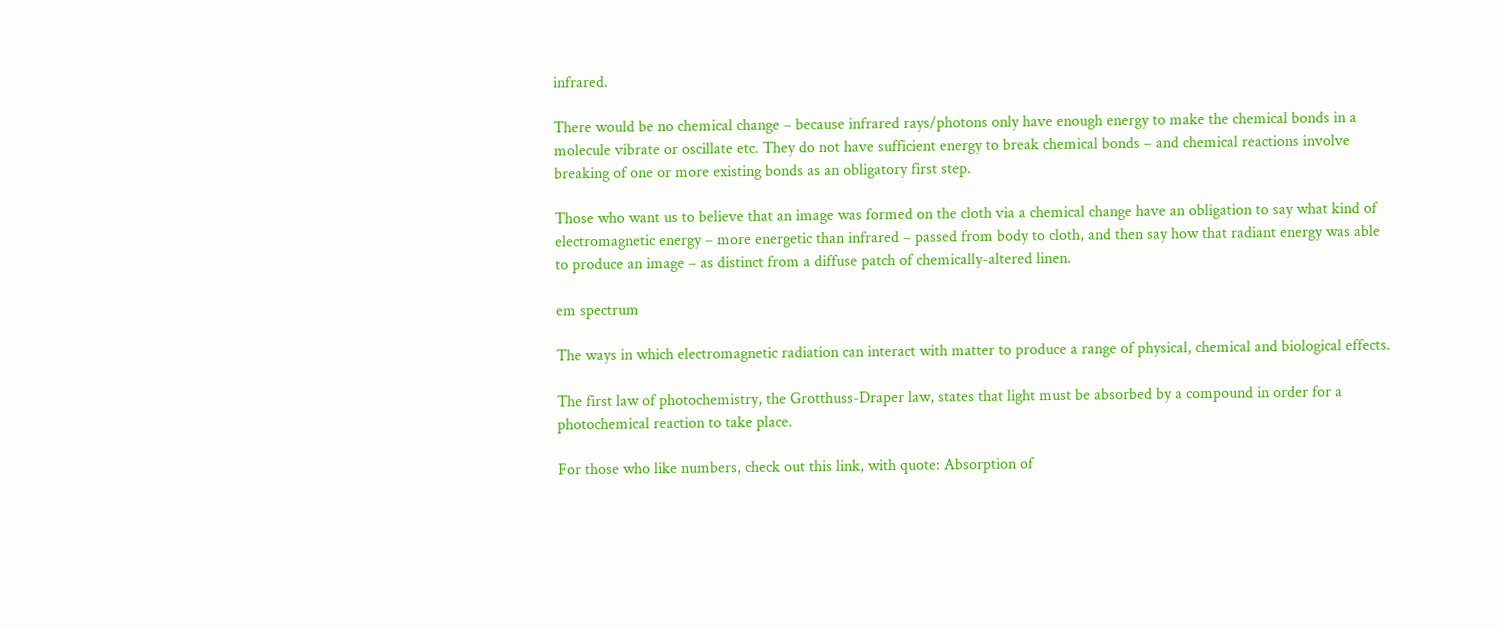infrared.

There would be no chemical change – because infrared rays/photons only have enough energy to make the chemical bonds in a molecule vibrate or oscillate etc. They do not have sufficient energy to break chemical bonds – and chemical reactions involve breaking of one or more existing bonds as an obligatory first step.

Those who want us to believe that an image was formed on the cloth via a chemical change have an obligation to say what kind of electromagnetic energy – more energetic than infrared – passed from body to cloth, and then say how that radiant energy was able to produce an image – as distinct from a diffuse patch of chemically-altered linen.

em spectrum

The ways in which electromagnetic radiation can interact with matter to produce a range of physical, chemical and biological effects.

The first law of photochemistry, the Grotthuss-Draper law, states that light must be absorbed by a compound in order for a photochemical reaction to take place.

For those who like numbers, check out this link, with quote: Absorption of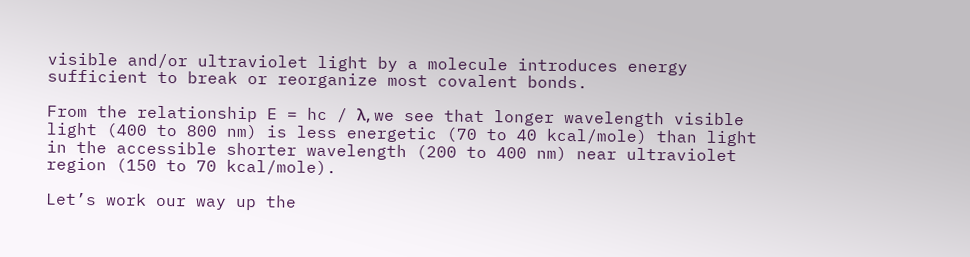visible and/or ultraviolet light by a molecule introduces energy sufficient to break or reorganize most covalent bonds.

From the relationship E = hc / λ, we see that longer wavelength visible light (400 to 800 nm) is less energetic (70 to 40 kcal/mole) than light in the accessible shorter wavelength (200 to 400 nm) near ultraviolet region (150 to 70 kcal/mole).

Let’s work our way up the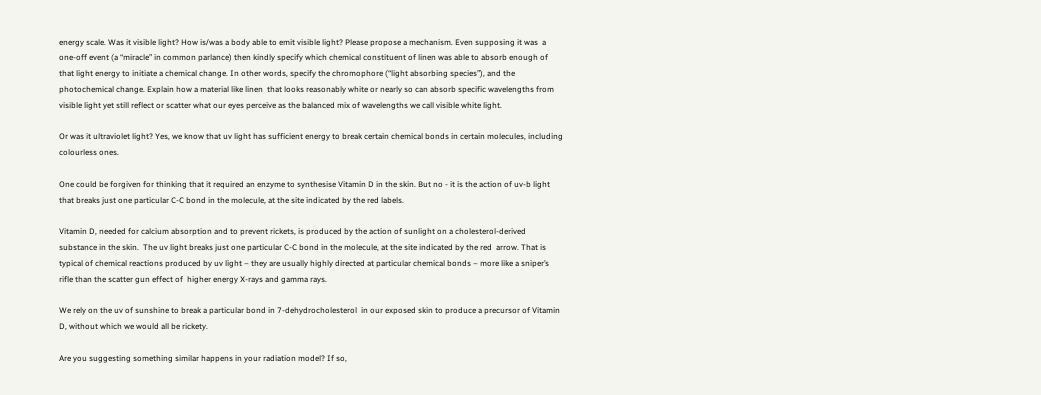energy scale. Was it visible light? How is/was a body able to emit visible light? Please propose a mechanism. Even supposing it was  a one-off event (a “miracle” in common parlance) then kindly specify which chemical constituent of linen was able to absorb enough of that light energy to initiate a chemical change. In other words, specify the chromophore (“light absorbing species”), and the photochemical change. Explain how a material like linen  that looks reasonably white or nearly so can absorb specific wavelengths from visible light yet still reflect or scatter what our eyes perceive as the balanced mix of wavelengths we call visible white light.

Or was it ultraviolet light? Yes, we know that uv light has sufficient energy to break certain chemical bonds in certain molecules, including colourless ones.

One could be forgiven for thinking that it required an enzyme to synthesise Vitamin D in the skin. But no - it is the action of uv-b light that breaks just one particular C-C bond in the molecule, at the site indicated by the red labels.

Vitamin D, needed for calcium absorption and to prevent rickets, is produced by the action of sunlight on a cholesterol-derived substance in the skin.  The uv light breaks just one particular C-C bond in the molecule, at the site indicated by the red  arrow. That is typical of chemical reactions produced by uv light – they are usually highly directed at particular chemical bonds – more like a sniper’s rifle than the scatter gun effect of  higher energy X-rays and gamma rays.

We rely on the uv of sunshine to break a particular bond in 7-dehydrocholesterol  in our exposed skin to produce a precursor of Vitamin D, without which we would all be rickety.

Are you suggesting something similar happens in your radiation model? If so,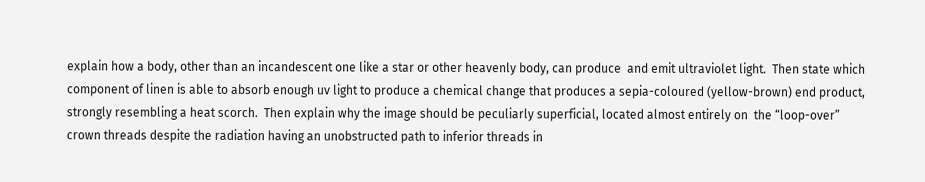explain how a body, other than an incandescent one like a star or other heavenly body, can produce  and emit ultraviolet light.  Then state which component of linen is able to absorb enough uv light to produce a chemical change that produces a sepia-coloured (yellow-brown) end product, strongly resembling a heat scorch.  Then explain why the image should be peculiarly superficial, located almost entirely on  the “loop-over” crown threads despite the radiation having an unobstructed path to inferior threads in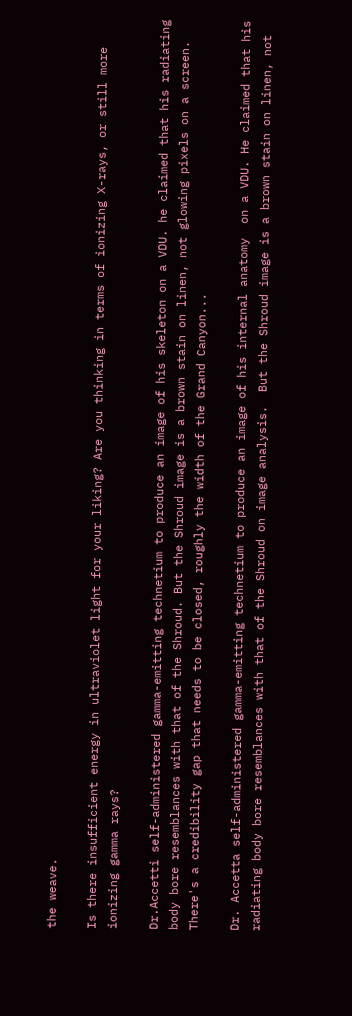the weave.

Is there insufficient energy in ultraviolet light for your liking? Are you thinking in terms of ionizing X-rays, or still more ionizing gamma rays?

Dr.Accetti self-administered gamma-emitting technetium to produce an image of his skeleton on a VDU. he claimed that his radiating body bore resemblances with that of the Shroud. But the Shroud image is a brown stain on linen, not glowing pixels on a screen. There's a credibility gap that needs to be closed, roughly the width of the Grand Canyon...

Dr. Accetta self-administered gamma-emitting technetium to produce an image of his internal anatomy  on a VDU. He claimed that his radiating body bore resemblances with that of the Shroud on image analysis.  But the Shroud image is a brown stain on linen, not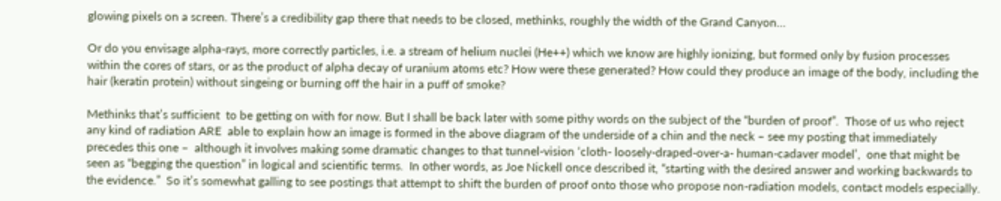glowing pixels on a screen. There’s a credibility gap there that needs to be closed, methinks, roughly the width of the Grand Canyon…

Or do you envisage alpha-rays, more correctly particles, i.e. a stream of helium nuclei (He++) which we know are highly ionizing, but formed only by fusion processes within the cores of stars, or as the product of alpha decay of uranium atoms etc? How were these generated? How could they produce an image of the body, including the hair (keratin protein) without singeing or burning off the hair in a puff of smoke?

Methinks that’s sufficient  to be getting on with for now. But I shall be back later with some pithy words on the subject of the “burden of proof”.  Those of us who reject any kind of radiation ARE  able to explain how an image is formed in the above diagram of the underside of a chin and the neck – see my posting that immediately precedes this one –  although it involves making some dramatic changes to that tunnel-vision ‘cloth- loosely-draped-over-a- human-cadaver model’,  one that might be seen as “begging the question” in logical and scientific terms.  In other words, as Joe Nickell once described it, “starting with the desired answer and working backwards to the evidence.”  So it’s somewhat galling to see postings that attempt to shift the burden of proof onto those who propose non-radiation models, contact models especially.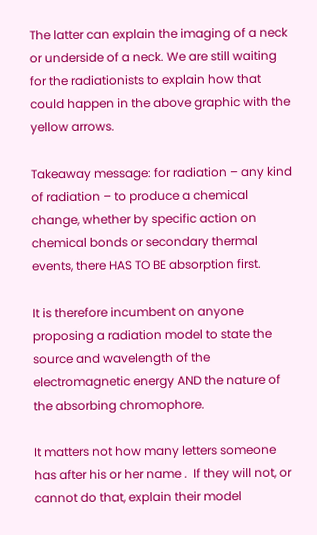The latter can explain the imaging of a neck or underside of a neck. We are still waiting for the radiationists to explain how that could happen in the above graphic with the yellow arrows.

Takeaway message: for radiation – any kind of radiation – to produce a chemical change, whether by specific action on chemical bonds or secondary thermal events, there HAS TO BE absorption first.

It is therefore incumbent on anyone proposing a radiation model to state the source and wavelength of the electromagnetic energy AND the nature of the absorbing chromophore.

It matters not how many letters someone has after his or her name .  If they will not, or cannot do that, explain their model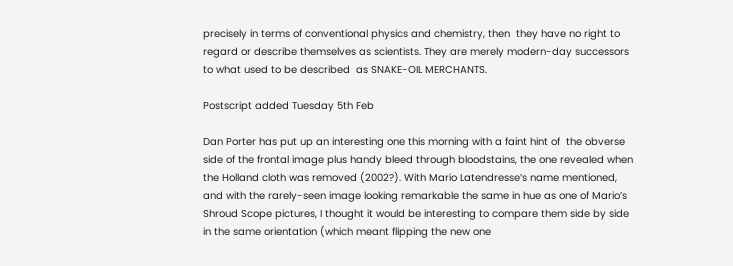precisely in terms of conventional physics and chemistry, then  they have no right to  regard or describe themselves as scientists. They are merely modern-day successors to what used to be described  as SNAKE-OIL MERCHANTS.

Postscript added Tuesday 5th Feb

Dan Porter has put up an interesting one this morning with a faint hint of  the obverse side of the frontal image plus handy bleed through bloodstains, the one revealed when the Holland cloth was removed (2002?). With Mario Latendresse’s name mentioned, and with the rarely-seen image looking remarkable the same in hue as one of Mario’s Shroud Scope pictures, I thought it would be interesting to compare them side by side in the same orientation (which meant flipping the new one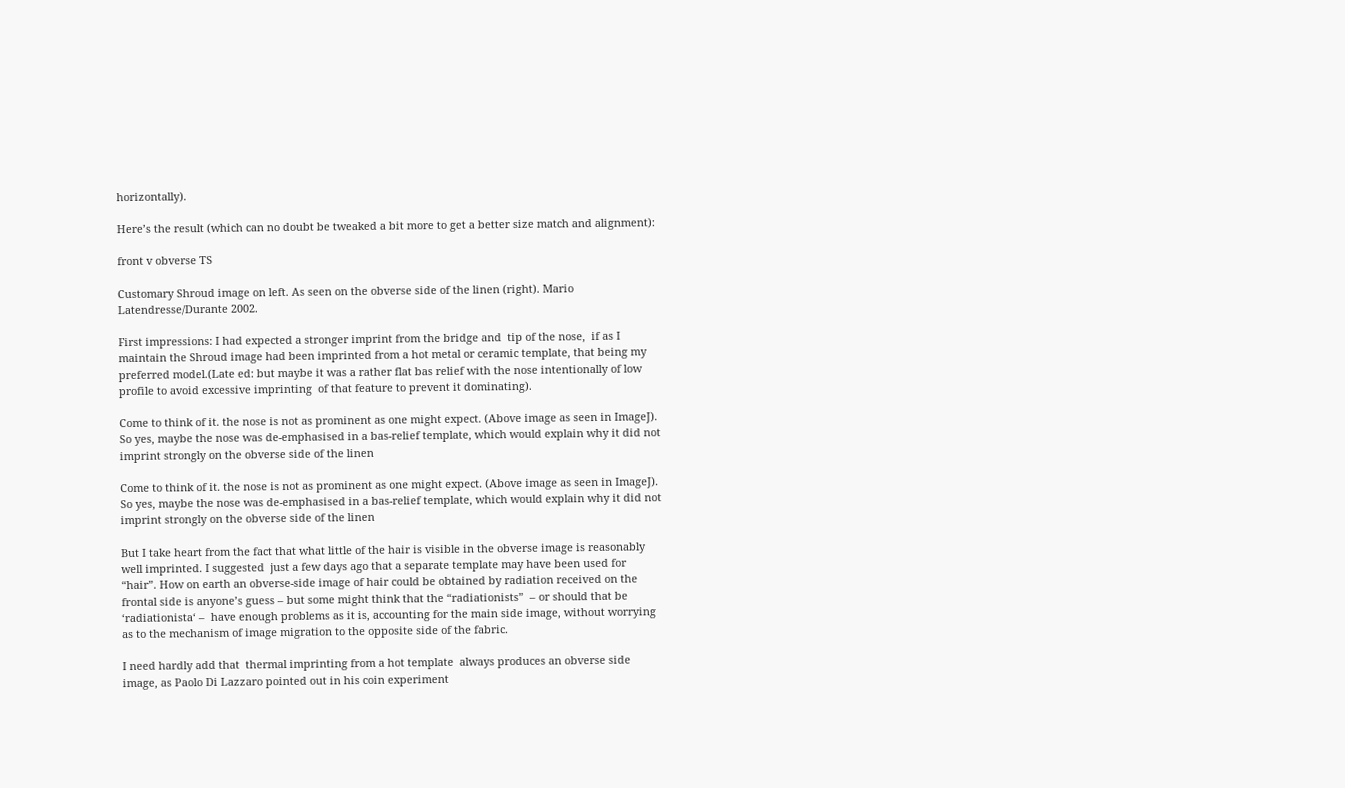horizontally).

Here’s the result (which can no doubt be tweaked a bit more to get a better size match and alignment):

front v obverse TS

Customary Shroud image on left. As seen on the obverse side of the linen (right). Mario Latendresse/Durante 2002.

First impressions: I had expected a stronger imprint from the bridge and  tip of the nose,  if as I  maintain the Shroud image had been imprinted from a hot metal or ceramic template, that being my preferred model.(Late ed: but maybe it was a rather flat bas relief with the nose intentionally of low profile to avoid excessive imprinting  of that feature to prevent it dominating).

Come to think of it. the nose is not as prominent as one might expect. (Above image as seen in ImageJ). So yes, maybe the nose was de-emphasised in a bas-relief template, which would explain why it did not imprint strongly on the obverse side of the linen

Come to think of it. the nose is not as prominent as one might expect. (Above image as seen in ImageJ). So yes, maybe the nose was de-emphasised in a bas-relief template, which would explain why it did not imprint strongly on the obverse side of the linen

But I take heart from the fact that what little of the hair is visible in the obverse image is reasonably well imprinted. I suggested  just a few days ago that a separate template may have been used for “hair”. How on earth an obverse-side image of hair could be obtained by radiation received on the frontal side is anyone’s guess – but some might think that the “radiationists”  – or should that be ‘radiationista‘ –  have enough problems as it is, accounting for the main side image, without worrying as to the mechanism of image migration to the opposite side of the fabric.

I need hardly add that  thermal imprinting from a hot template  always produces an obverse side image, as Paolo Di Lazzaro pointed out in his coin experiment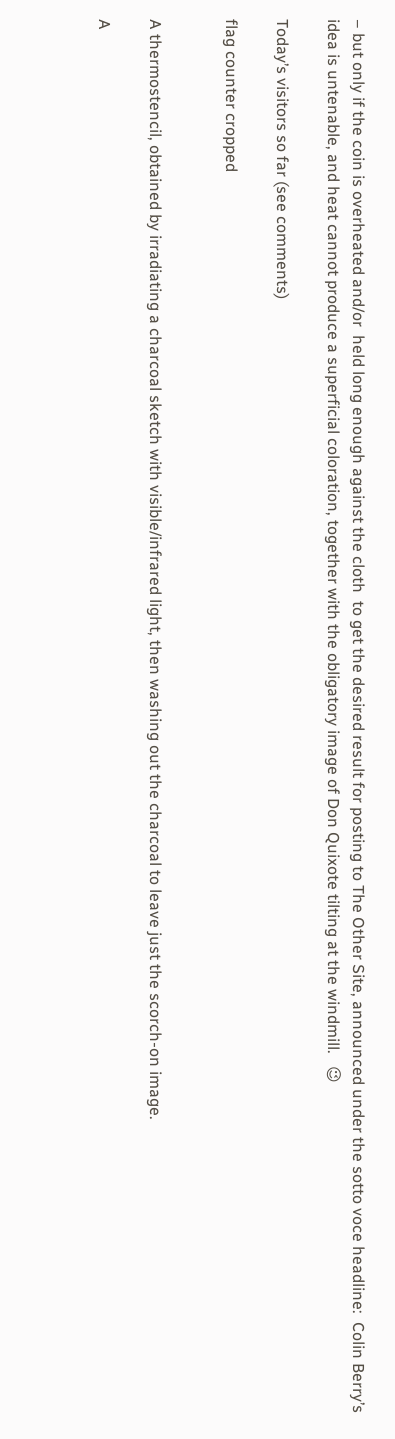– but only if the coin is overheated and/or  held long enough against the cloth  to get the desired result for posting to The Other Site, announced under the sotto voce headline:  Colin Berry’s idea is untenable, and heat cannot produce a superficial coloration, together with the obligatory image of Don Quixote tilting at the windmill.   😉

Today’s visitors so far (see comments)

flag counter cropped


A thermostencil, obtained by irradiating a charcoal sketch with visible/infrared light, then washing out the charcoal to leave just the scorch-on image.

A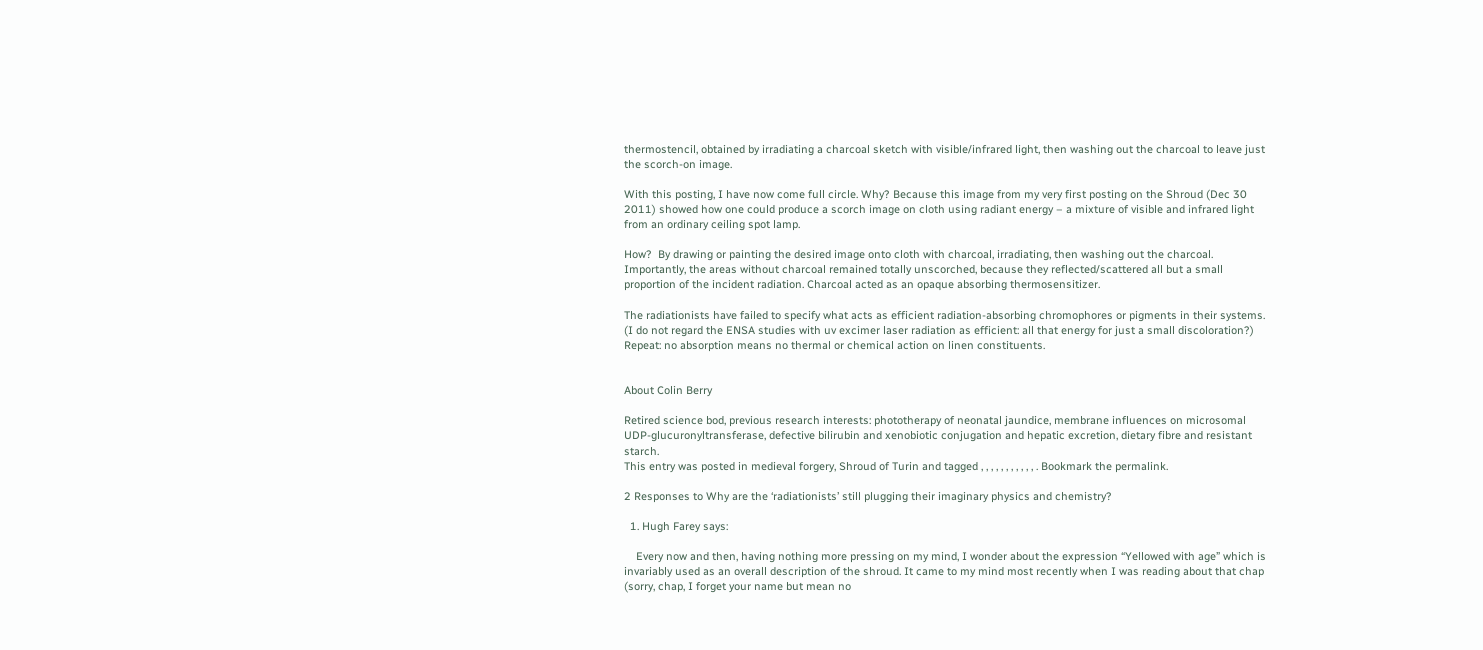thermostencil, obtained by irradiating a charcoal sketch with visible/infrared light, then washing out the charcoal to leave just the scorch-on image.

With this posting, I have now come full circle. Why? Because this image from my very first posting on the Shroud (Dec 30 2011) showed how one could produce a scorch image on cloth using radiant energy – a mixture of visible and infrared light from an ordinary ceiling spot lamp.

How?  By drawing or painting the desired image onto cloth with charcoal, irradiating, then washing out the charcoal. Importantly, the areas without charcoal remained totally unscorched, because they reflected/scattered all but a small proportion of the incident radiation. Charcoal acted as an opaque absorbing thermosensitizer.

The radiationists have failed to specify what acts as efficient radiation-absorbing chromophores or pigments in their systems. (I do not regard the ENSA studies with uv excimer laser radiation as efficient: all that energy for just a small discoloration?) Repeat: no absorption means no thermal or chemical action on linen constituents.


About Colin Berry

Retired science bod, previous research interests: phototherapy of neonatal jaundice, membrane influences on microsomal UDP-glucuronyltransferase, defective bilirubin and xenobiotic conjugation and hepatic excretion, dietary fibre and resistant starch.
This entry was posted in medieval forgery, Shroud of Turin and tagged , , , , , , , , , , , . Bookmark the permalink.

2 Responses to Why are the ‘radiationists’ still plugging their imaginary physics and chemistry?

  1. Hugh Farey says:

    Every now and then, having nothing more pressing on my mind, I wonder about the expression “Yellowed with age” which is invariably used as an overall description of the shroud. It came to my mind most recently when I was reading about that chap (sorry, chap, I forget your name but mean no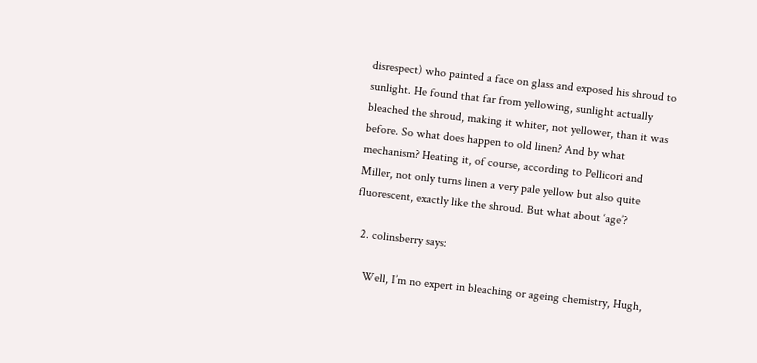disrespect) who painted a face on glass and exposed his shroud to sunlight. He found that far from yellowing, sunlight actually bleached the shroud, making it whiter, not yellower, than it was before. So what does happen to old linen? And by what mechanism? Heating it, of course, according to Pellicori and Miller, not only turns linen a very pale yellow but also quite fluorescent, exactly like the shroud. But what about ‘age’?

  2. colinsberry says:

    Well, I’m no expert in bleaching or ageing chemistry, Hugh,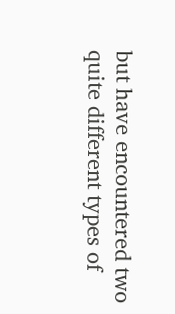but have encountered two quite different types of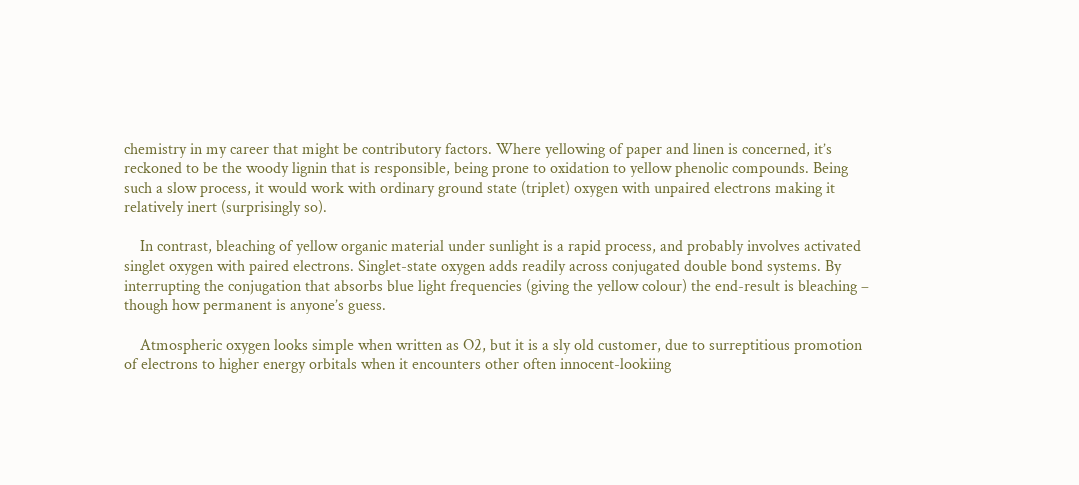chemistry in my career that might be contributory factors. Where yellowing of paper and linen is concerned, it’s reckoned to be the woody lignin that is responsible, being prone to oxidation to yellow phenolic compounds. Being such a slow process, it would work with ordinary ground state (triplet) oxygen with unpaired electrons making it relatively inert (surprisingly so).

    In contrast, bleaching of yellow organic material under sunlight is a rapid process, and probably involves activated singlet oxygen with paired electrons. Singlet-state oxygen adds readily across conjugated double bond systems. By interrupting the conjugation that absorbs blue light frequencies (giving the yellow colour) the end-result is bleaching – though how permanent is anyone’s guess.

    Atmospheric oxygen looks simple when written as O2, but it is a sly old customer, due to surreptitious promotion of electrons to higher energy orbitals when it encounters other often innocent-lookiing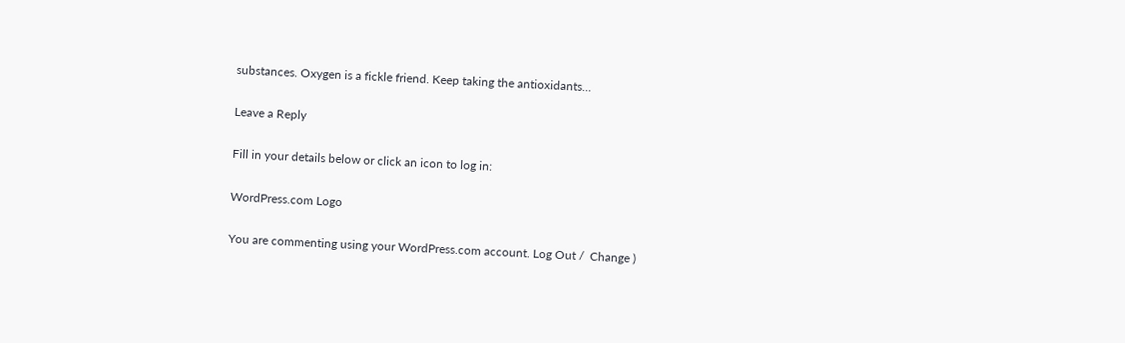substances. Oxygen is a fickle friend. Keep taking the antioxidants…

Leave a Reply

Fill in your details below or click an icon to log in:

WordPress.com Logo

You are commenting using your WordPress.com account. Log Out /  Change )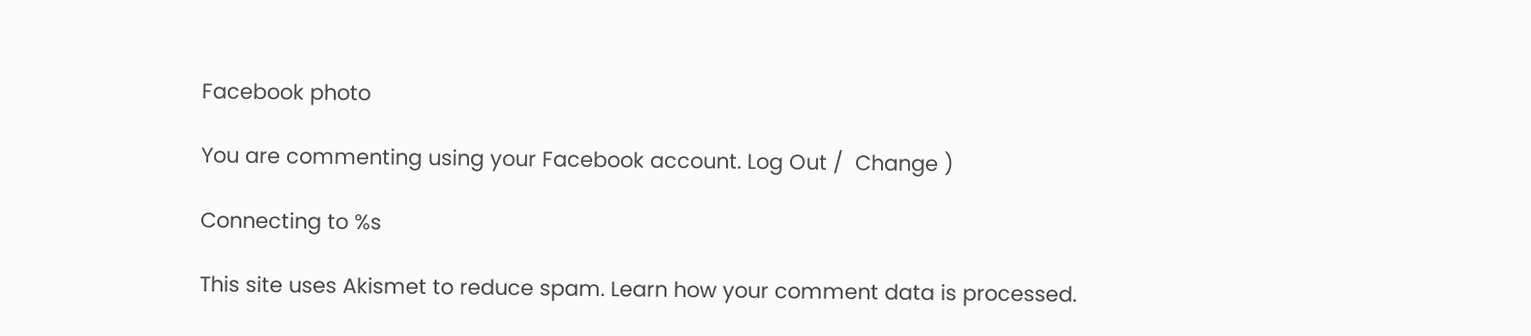Facebook photo

You are commenting using your Facebook account. Log Out /  Change )

Connecting to %s

This site uses Akismet to reduce spam. Learn how your comment data is processed.